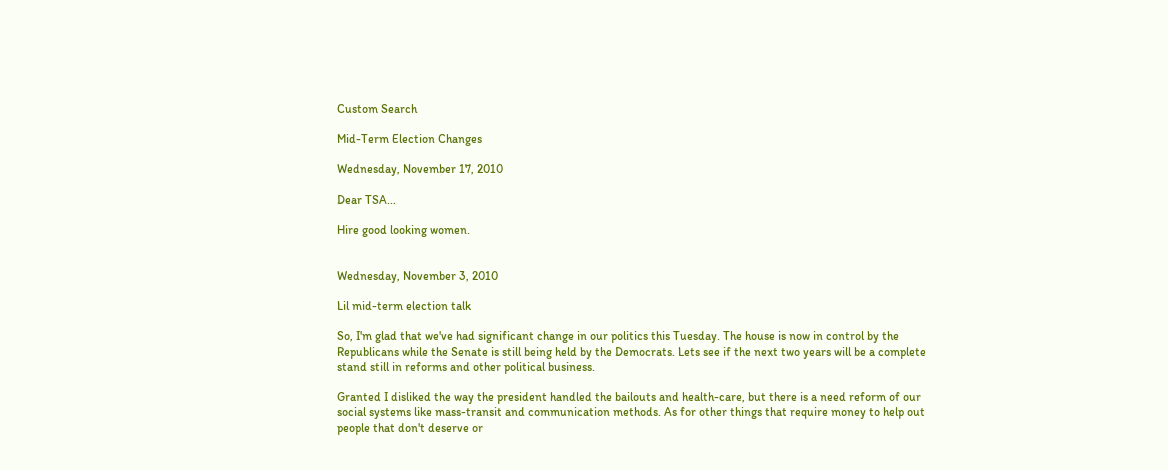Custom Search

Mid-Term Election Changes

Wednesday, November 17, 2010

Dear TSA...

Hire good looking women.


Wednesday, November 3, 2010

Lil mid-term election talk

So, I'm glad that we've had significant change in our politics this Tuesday. The house is now in control by the Republicans while the Senate is still being held by the Democrats. Lets see if the next two years will be a complete stand still in reforms and other political business.

Granted I disliked the way the president handled the bailouts and health-care, but there is a need reform of our social systems like mass-transit and communication methods. As for other things that require money to help out people that don't deserve or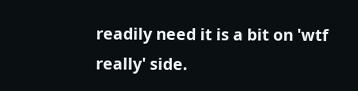readily need it is a bit on 'wtf really' side.